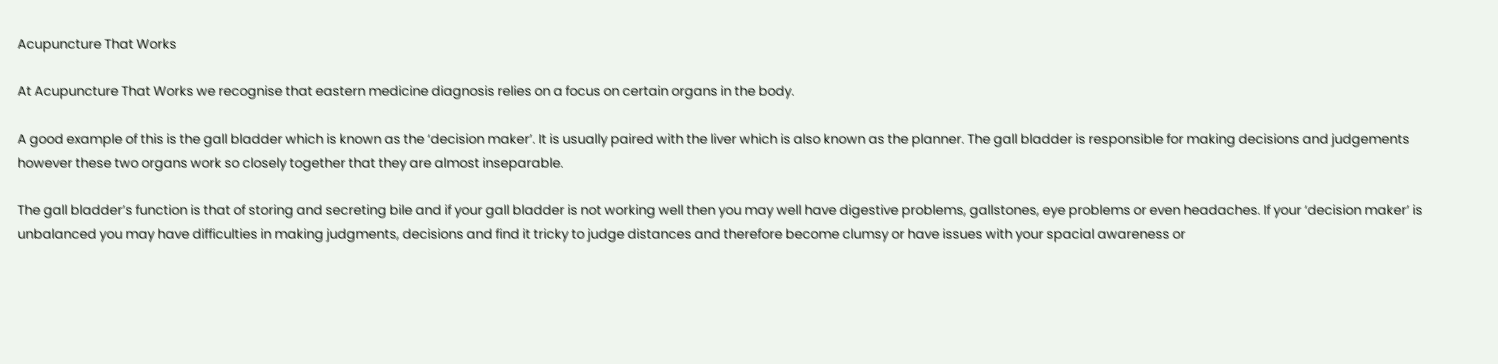Acupuncture That Works

At Acupuncture That Works we recognise that eastern medicine diagnosis relies on a focus on certain organs in the body.

A good example of this is the gall bladder which is known as the ‘decision maker’. It is usually paired with the liver which is also known as the planner. The gall bladder is responsible for making decisions and judgements however these two organs work so closely together that they are almost inseparable.

The gall bladder’s function is that of storing and secreting bile and if your gall bladder is not working well then you may well have digestive problems, gallstones, eye problems or even headaches. If your ‘decision maker’ is unbalanced you may have difficulties in making judgments, decisions and find it tricky to judge distances and therefore become clumsy or have issues with your spacial awareness or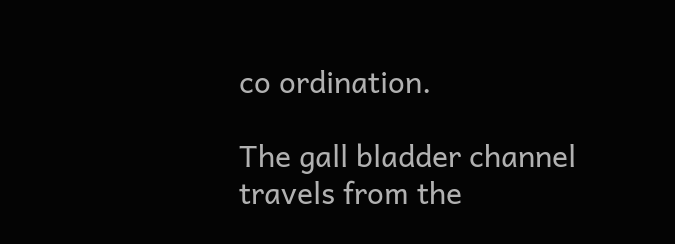co ordination.

The gall bladder channel travels from the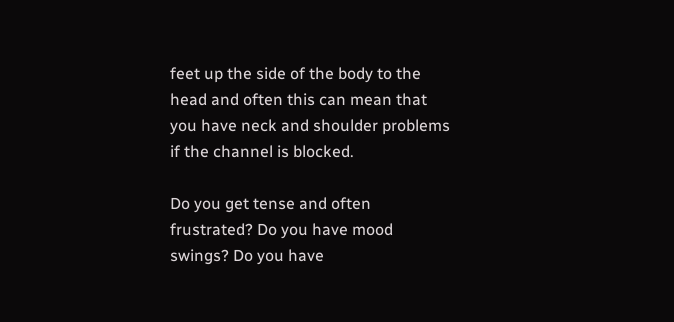feet up the side of the body to the head and often this can mean that you have neck and shoulder problems if the channel is blocked.

Do you get tense and often frustrated? Do you have mood swings? Do you have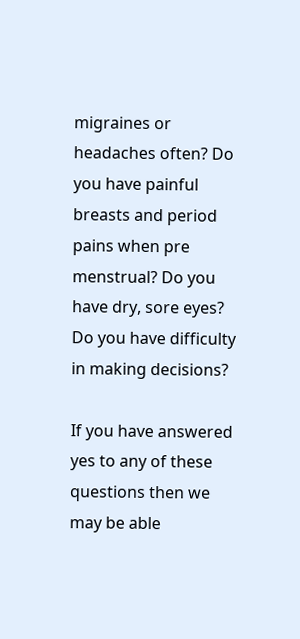migraines or headaches often? Do you have painful breasts and period pains when pre menstrual? Do you have dry, sore eyes? Do you have difficulty in making decisions?

If you have answered yes to any of these questions then we may be able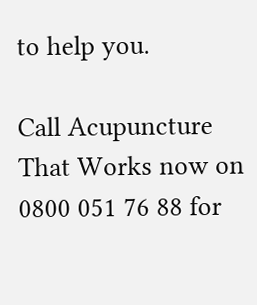to help you.

Call Acupuncture That Works now on 0800 051 76 88 for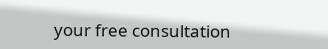your free consultation